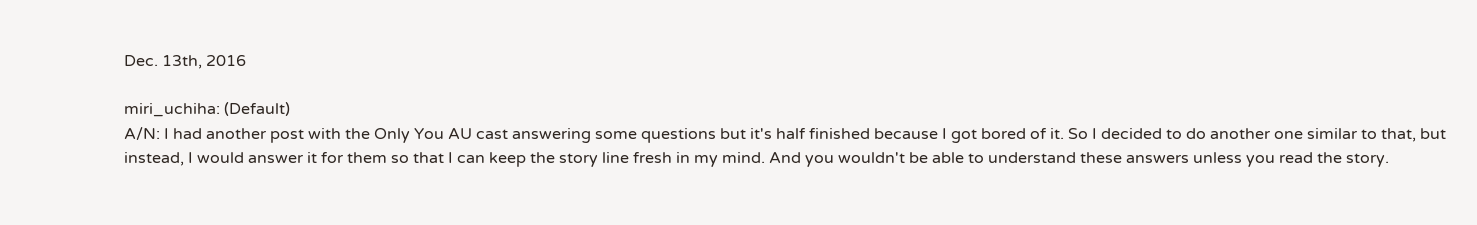Dec. 13th, 2016

miri_uchiha: (Default)
A/N: I had another post with the Only You AU cast answering some questions but it's half finished because I got bored of it. So I decided to do another one similar to that, but instead, I would answer it for them so that I can keep the story line fresh in my mind. And you wouldn't be able to understand these answers unless you read the story.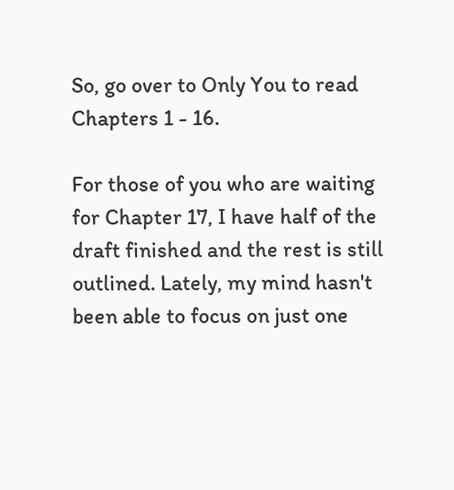So, go over to Only You to read Chapters 1 - 16.

For those of you who are waiting for Chapter 17, I have half of the draft finished and the rest is still outlined. Lately, my mind hasn't been able to focus on just one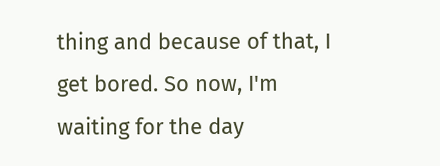thing and because of that, I get bored. So now, I'm waiting for the day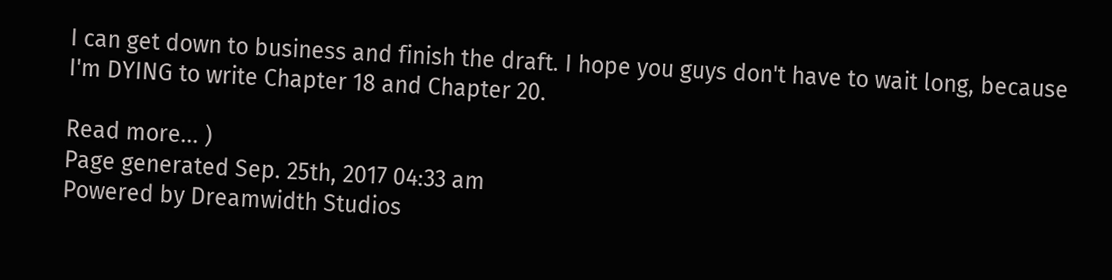I can get down to business and finish the draft. I hope you guys don't have to wait long, because I'm DYING to write Chapter 18 and Chapter 20.

Read more... )
Page generated Sep. 25th, 2017 04:33 am
Powered by Dreamwidth Studios